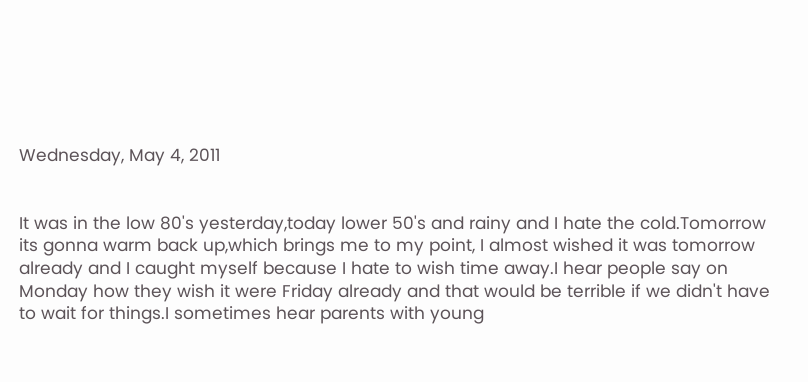Wednesday, May 4, 2011


It was in the low 80's yesterday,today lower 50's and rainy and I hate the cold.Tomorrow its gonna warm back up,which brings me to my point, I almost wished it was tomorrow already and I caught myself because I hate to wish time away.I hear people say on Monday how they wish it were Friday already and that would be terrible if we didn't have to wait for things.I sometimes hear parents with young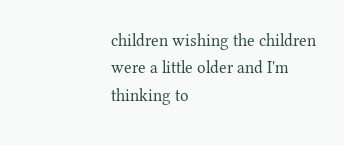children wishing the children were a little older and I'm thinking to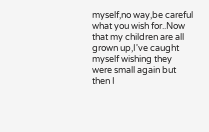myself,no way,be careful what you wish for..Now that my children are all grown up,I've caught myself wishing they were small again but then I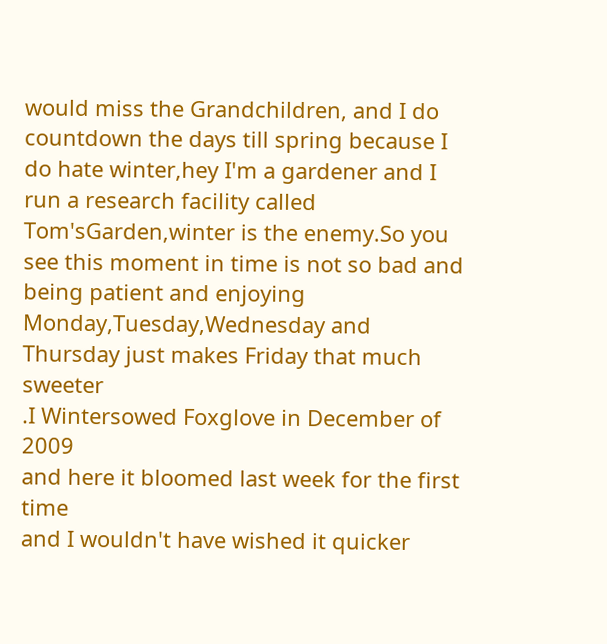would miss the Grandchildren, and I do countdown the days till spring because I do hate winter,hey I'm a gardener and I run a research facility called Tom'sGarden,winter is the enemy.So you see this moment in time is not so bad and being patient and enjoying Monday,Tuesday,Wednesday and Thursday just makes Friday that much sweeter
.I Wintersowed Foxglove in December of 2009
and here it bloomed last week for the first time
and I wouldn't have wished it quicker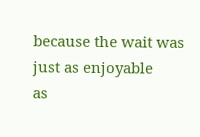because the wait was just as enjoyable
as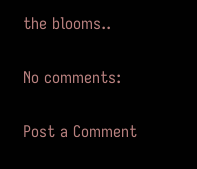the blooms..

No comments:

Post a Comment